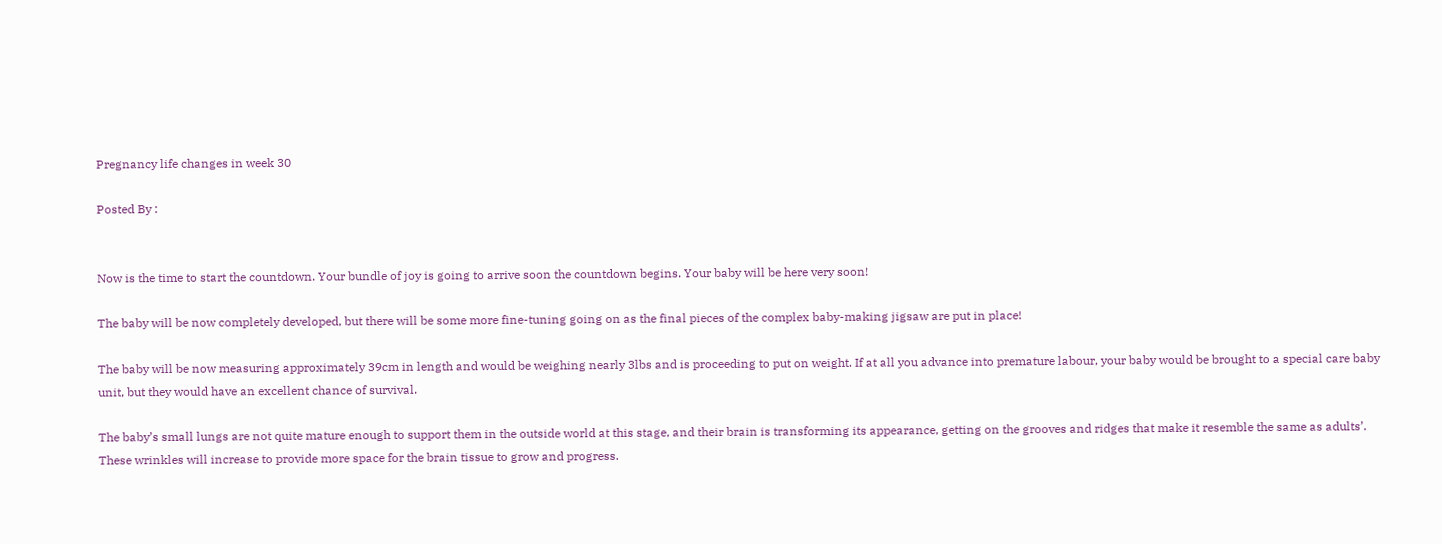Pregnancy life changes in week 30

Posted By :


Now is the time to start the countdown. Your bundle of joy is going to arrive soon the countdown begins. Your baby will be here very soon!

The baby will be now completely developed, but there will be some more fine-tuning going on as the final pieces of the complex baby-making jigsaw are put in place!

The baby will be now measuring approximately 39cm in length and would be weighing nearly 3lbs and is proceeding to put on weight. If at all you advance into premature labour, your baby would be brought to a special care baby unit, but they would have an excellent chance of survival.

The baby’s small lungs are not quite mature enough to support them in the outside world at this stage, and their brain is transforming its appearance, getting on the grooves and ridges that make it resemble the same as adults’. These wrinkles will increase to provide more space for the brain tissue to grow and progress.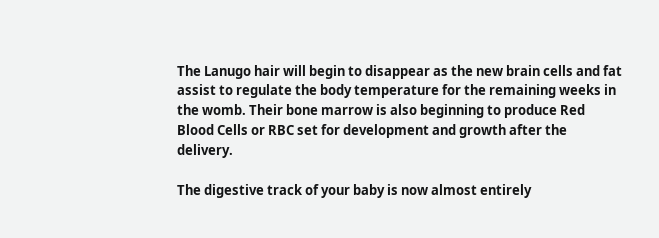The Lanugo hair will begin to disappear as the new brain cells and fat assist to regulate the body temperature for the remaining weeks in the womb. Their bone marrow is also beginning to produce Red Blood Cells or RBC set for development and growth after the delivery.

The digestive track of your baby is now almost entirely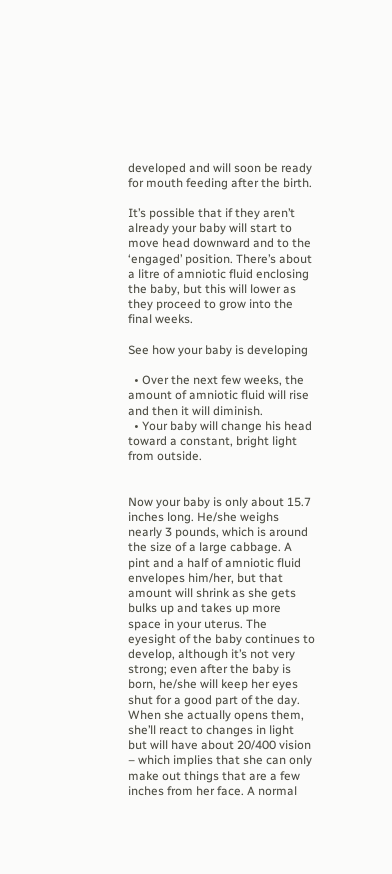developed and will soon be ready for mouth feeding after the birth.

It’s possible that if they aren’t already your baby will start to move head downward and to the ‘engaged’ position. There’s about a litre of amniotic fluid enclosing the baby, but this will lower as they proceed to grow into the final weeks.

See how your baby is developing

  • Over the next few weeks, the amount of amniotic fluid will rise and then it will diminish.
  • Your baby will change his head toward a constant, bright light from outside.


Now your baby is only about 15.7 inches long. He/she weighs nearly 3 pounds, which is around the size of a large cabbage. A pint and a half of amniotic fluid envelopes him/her, but that amount will shrink as she gets bulks up and takes up more space in your uterus. The eyesight of the baby continues to develop, although it’s not very strong; even after the baby is born, he/she will keep her eyes shut for a good part of the day. When she actually opens them, she’ll react to changes in light but will have about 20/400 vision – which implies that she can only make out things that are a few inches from her face. A normal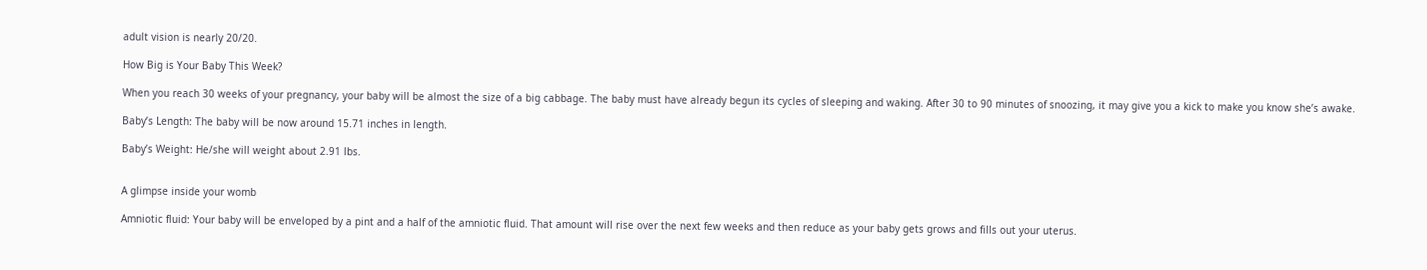adult vision is nearly 20/20.

How Big is Your Baby This Week?

When you reach 30 weeks of your pregnancy, your baby will be almost the size of a big cabbage. The baby must have already begun its cycles of sleeping and waking. After 30 to 90 minutes of snoozing, it may give you a kick to make you know she’s awake.

Baby’s Length: The baby will be now around 15.71 inches in length.

Baby’s Weight: He/she will weight about 2.91 lbs.


A glimpse inside your womb

Amniotic fluid: Your baby will be enveloped by a pint and a half of the amniotic fluid. That amount will rise over the next few weeks and then reduce as your baby gets grows and fills out your uterus.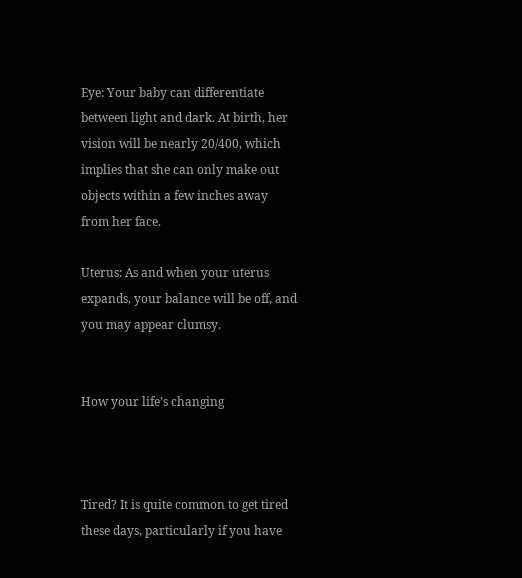Eye: Your baby can differentiate between light and dark. At birth, her vision will be nearly 20/400, which implies that she can only make out objects within a few inches away from her face.

Uterus: As and when your uterus expands, your balance will be off, and you may appear clumsy.


How your life’s changing



Tired? It is quite common to get tired these days, particularly if you have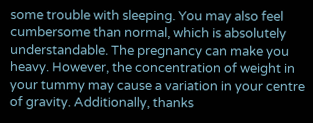some trouble with sleeping. You may also feel cumbersome than normal, which is absolutely understandable. The pregnancy can make you heavy. However, the concentration of weight in your tummy may cause a variation in your centre of gravity. Additionally, thanks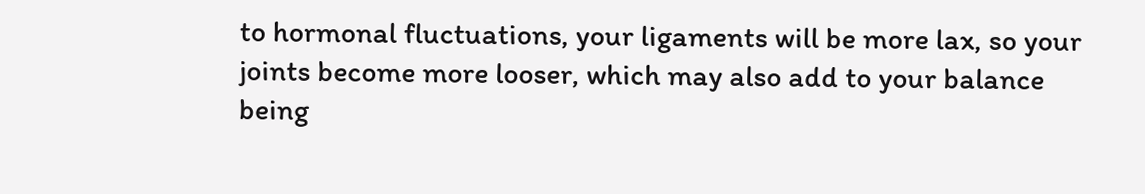to hormonal fluctuations, your ligaments will be more lax, so your joints become more looser, which may also add to your balance being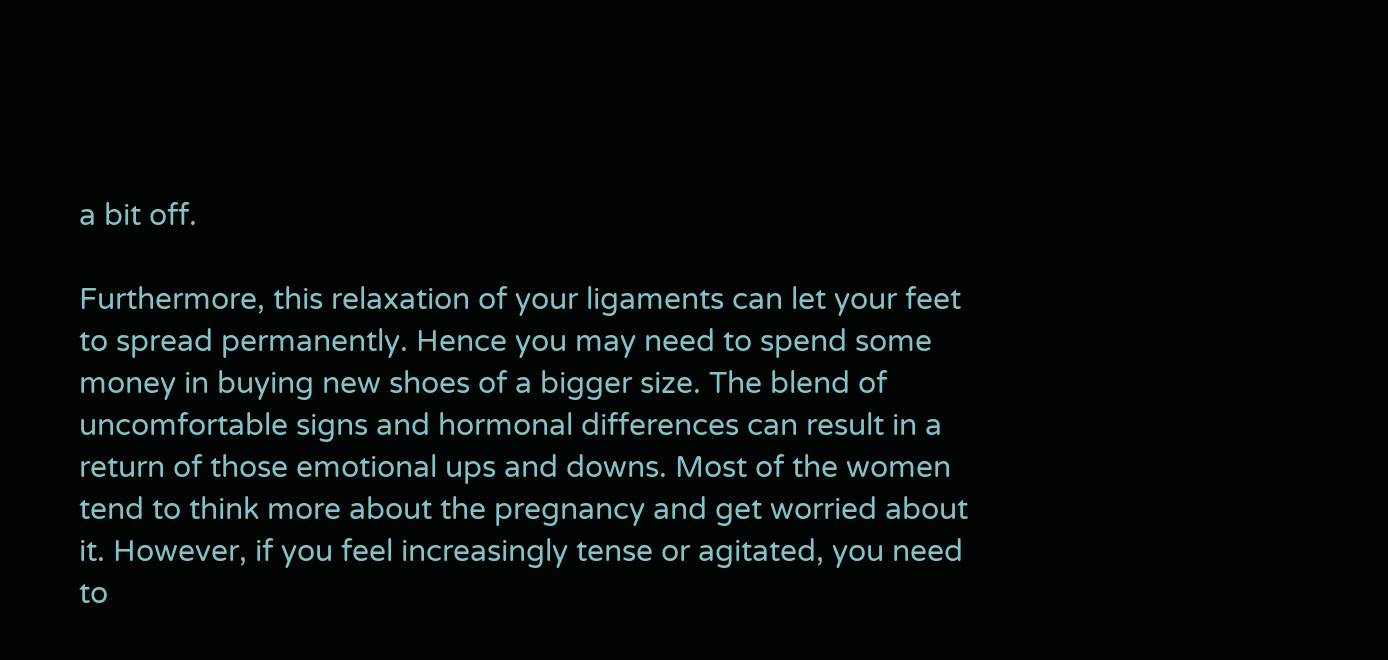a bit off.

Furthermore, this relaxation of your ligaments can let your feet to spread permanently. Hence you may need to spend some money in buying new shoes of a bigger size. The blend of uncomfortable signs and hormonal differences can result in a return of those emotional ups and downs. Most of the women tend to think more about the pregnancy and get worried about it. However, if you feel increasingly tense or agitated, you need to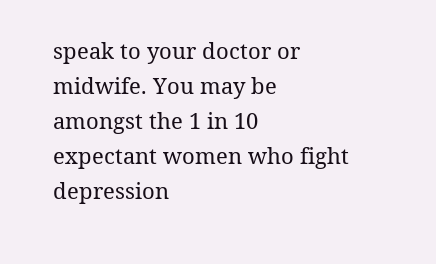speak to your doctor or midwife. You may be amongst the 1 in 10 expectant women who fight depression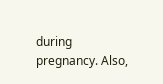during pregnancy. Also,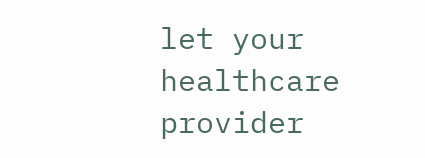let your healthcare provider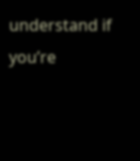understand if you’re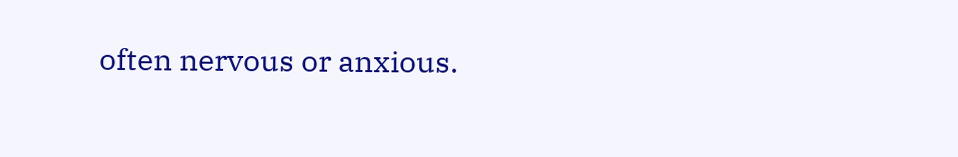often nervous or anxious.